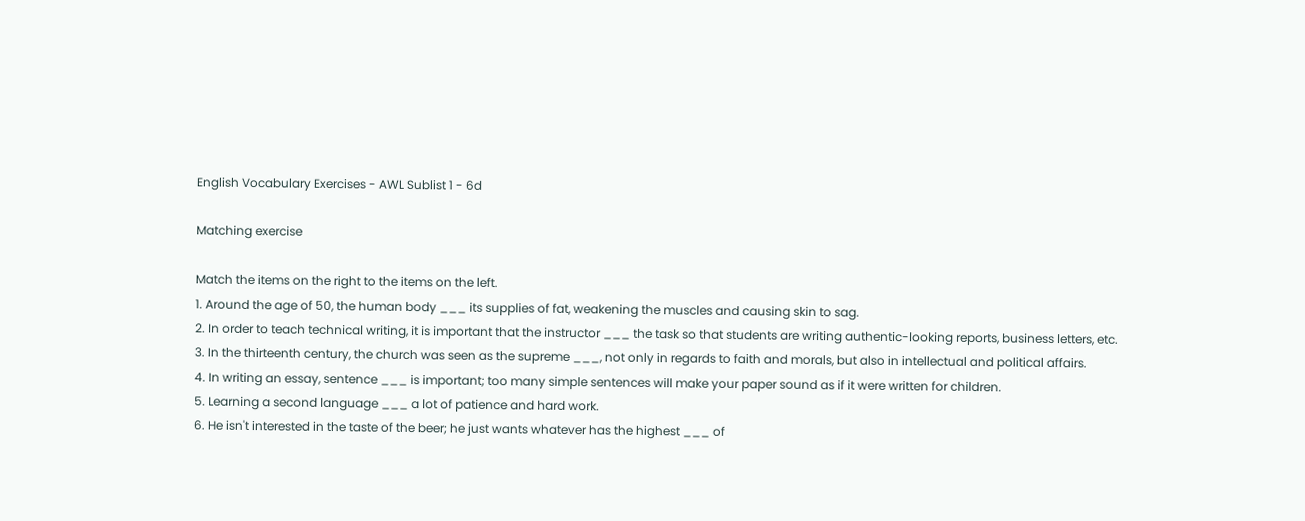English Vocabulary Exercises - AWL Sublist 1 - 6d

Matching exercise

Match the items on the right to the items on the left.
1. Around the age of 50, the human body ___ its supplies of fat, weakening the muscles and causing skin to sag.
2. In order to teach technical writing, it is important that the instructor ___ the task so that students are writing authentic-looking reports, business letters, etc.
3. In the thirteenth century, the church was seen as the supreme ___, not only in regards to faith and morals, but also in intellectual and political affairs.
4. In writing an essay, sentence ___ is important; too many simple sentences will make your paper sound as if it were written for children.
5. Learning a second language ___ a lot of patience and hard work.
6. He isn't interested in the taste of the beer; he just wants whatever has the highest ___ of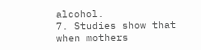alcohol.
7. Studies show that when mothers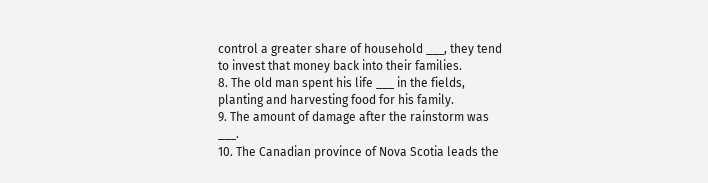control a greater share of household ___, they tend to invest that money back into their families.
8. The old man spent his life ___ in the fields, planting and harvesting food for his family.
9. The amount of damage after the rainstorm was ___.
10. The Canadian province of Nova Scotia leads the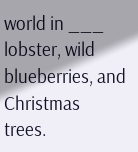world in ___ lobster, wild blueberries, and Christmas trees.